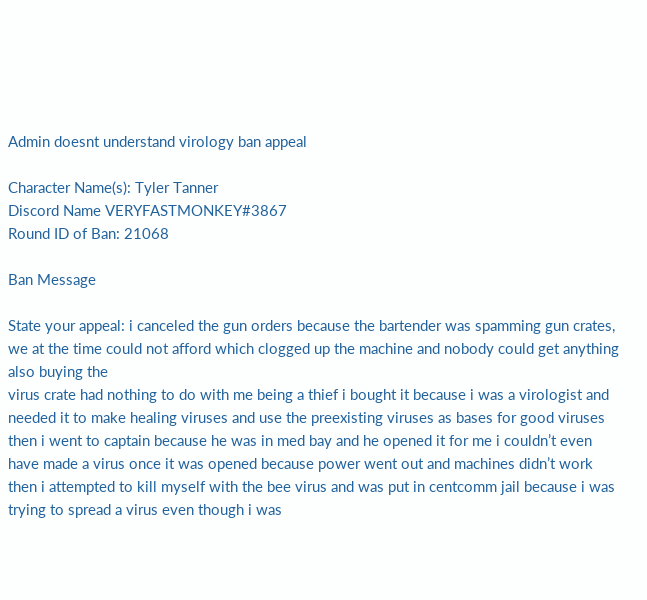Admin doesnt understand virology ban appeal

Character Name(s): Tyler Tanner
Discord Name VERYFASTMONKEY#3867
Round ID of Ban: 21068

Ban Message

State your appeal: i canceled the gun orders because the bartender was spamming gun crates, we at the time could not afford which clogged up the machine and nobody could get anything also buying the
virus crate had nothing to do with me being a thief i bought it because i was a virologist and needed it to make healing viruses and use the preexisting viruses as bases for good viruses then i went to captain because he was in med bay and he opened it for me i couldn’t even have made a virus once it was opened because power went out and machines didn’t work then i attempted to kill myself with the bee virus and was put in centcomm jail because i was trying to spread a virus even though i was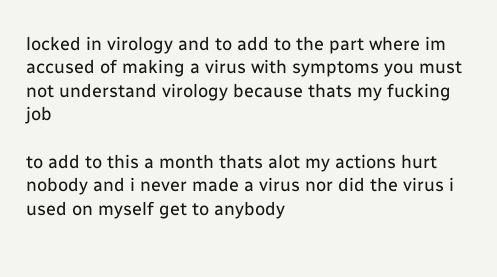locked in virology and to add to the part where im accused of making a virus with symptoms you must not understand virology because thats my fucking job

to add to this a month thats alot my actions hurt nobody and i never made a virus nor did the virus i used on myself get to anybody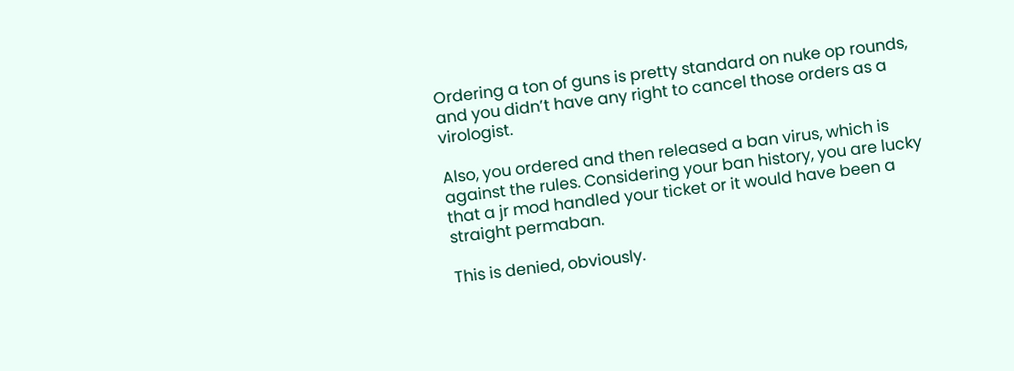Ordering a ton of guns is pretty standard on nuke op rounds, and you didn’t have any right to cancel those orders as a virologist.

Also, you ordered and then released a ban virus, which is against the rules. Considering your ban history, you are lucky that a jr mod handled your ticket or it would have been a straight permaban.

This is denied, obviously.